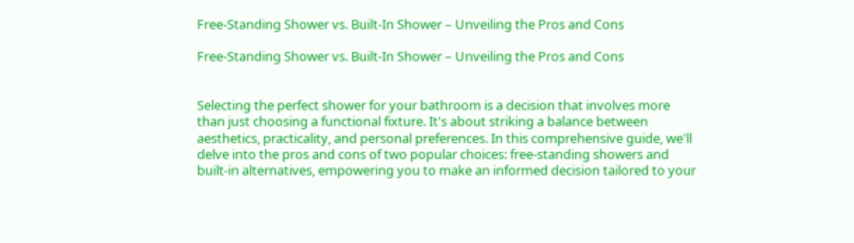Free-Standing Shower vs. Built-In Shower – Unveiling the Pros and Cons

Free-Standing Shower vs. Built-In Shower – Unveiling the Pros and Cons


Selecting the perfect shower for your bathroom is a decision that involves more than just choosing a functional fixture. It's about striking a balance between aesthetics, practicality, and personal preferences. In this comprehensive guide, we'll delve into the pros and cons of two popular choices: free-standing showers and built-in alternatives, empowering you to make an informed decision tailored to your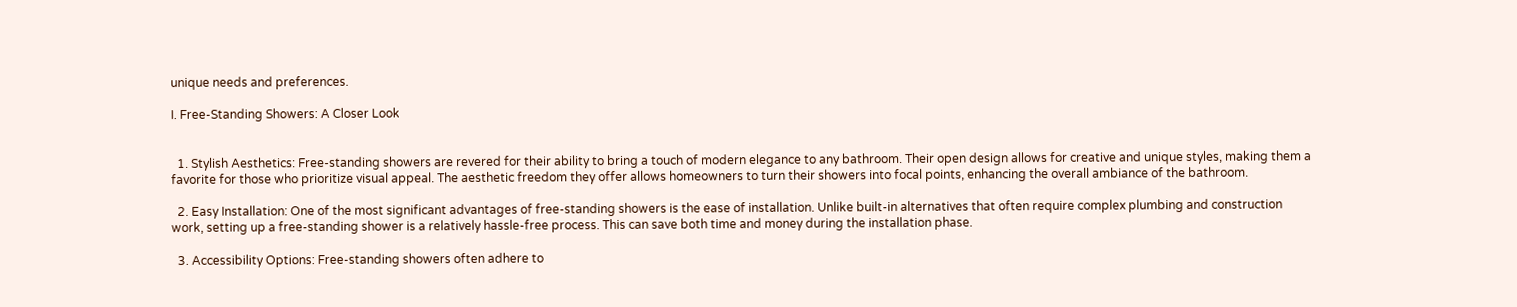unique needs and preferences.

I. Free-Standing Showers: A Closer Look


  1. Stylish Aesthetics: Free-standing showers are revered for their ability to bring a touch of modern elegance to any bathroom. Their open design allows for creative and unique styles, making them a favorite for those who prioritize visual appeal. The aesthetic freedom they offer allows homeowners to turn their showers into focal points, enhancing the overall ambiance of the bathroom.

  2. Easy Installation: One of the most significant advantages of free-standing showers is the ease of installation. Unlike built-in alternatives that often require complex plumbing and construction work, setting up a free-standing shower is a relatively hassle-free process. This can save both time and money during the installation phase.

  3. Accessibility Options: Free-standing showers often adhere to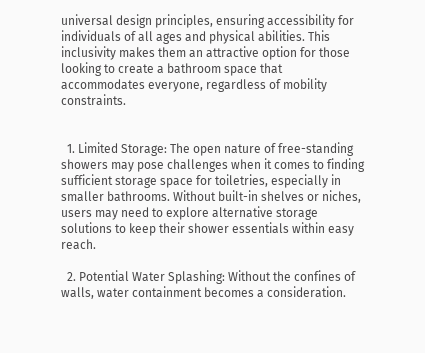universal design principles, ensuring accessibility for individuals of all ages and physical abilities. This inclusivity makes them an attractive option for those looking to create a bathroom space that accommodates everyone, regardless of mobility constraints.


  1. Limited Storage: The open nature of free-standing showers may pose challenges when it comes to finding sufficient storage space for toiletries, especially in smaller bathrooms. Without built-in shelves or niches, users may need to explore alternative storage solutions to keep their shower essentials within easy reach.

  2. Potential Water Splashing: Without the confines of walls, water containment becomes a consideration.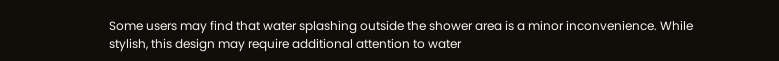Some users may find that water splashing outside the shower area is a minor inconvenience. While stylish, this design may require additional attention to water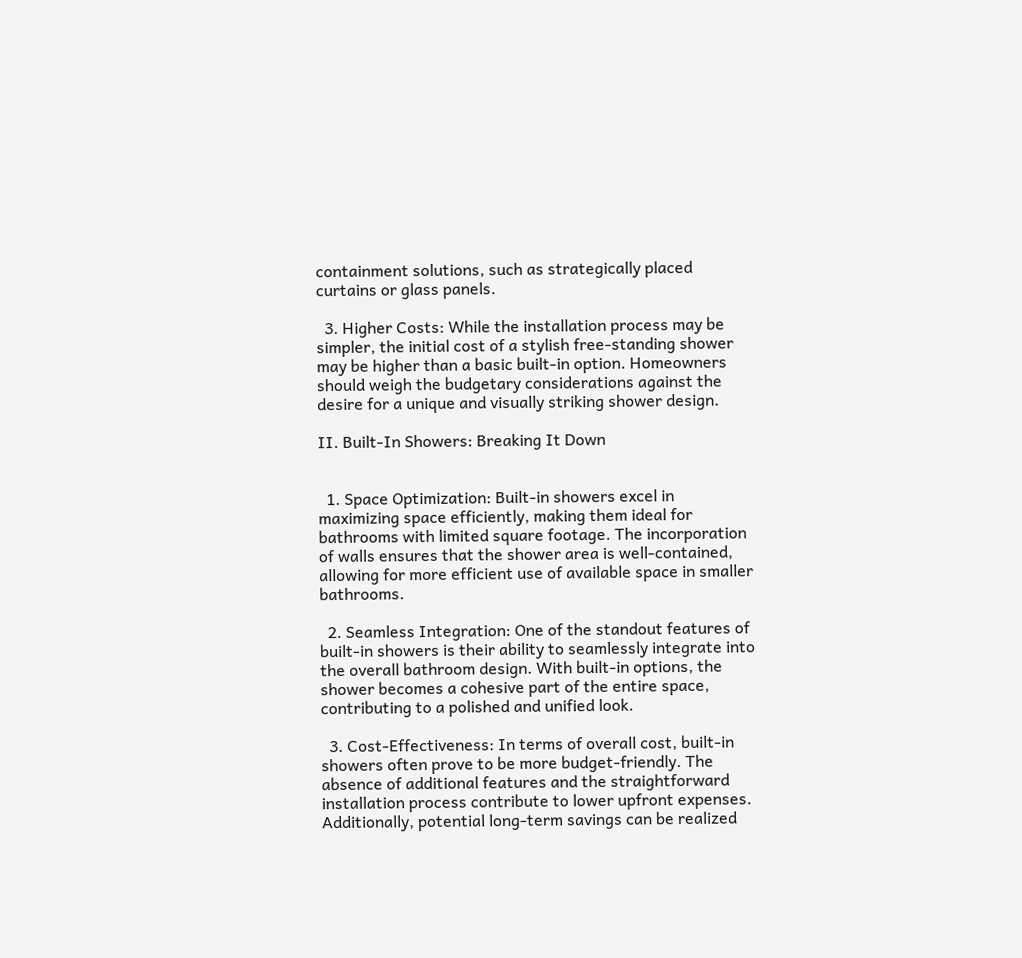containment solutions, such as strategically placed curtains or glass panels.

  3. Higher Costs: While the installation process may be simpler, the initial cost of a stylish free-standing shower may be higher than a basic built-in option. Homeowners should weigh the budgetary considerations against the desire for a unique and visually striking shower design.

II. Built-In Showers: Breaking It Down


  1. Space Optimization: Built-in showers excel in maximizing space efficiently, making them ideal for bathrooms with limited square footage. The incorporation of walls ensures that the shower area is well-contained, allowing for more efficient use of available space in smaller bathrooms.

  2. Seamless Integration: One of the standout features of built-in showers is their ability to seamlessly integrate into the overall bathroom design. With built-in options, the shower becomes a cohesive part of the entire space, contributing to a polished and unified look.

  3. Cost-Effectiveness: In terms of overall cost, built-in showers often prove to be more budget-friendly. The absence of additional features and the straightforward installation process contribute to lower upfront expenses. Additionally, potential long-term savings can be realized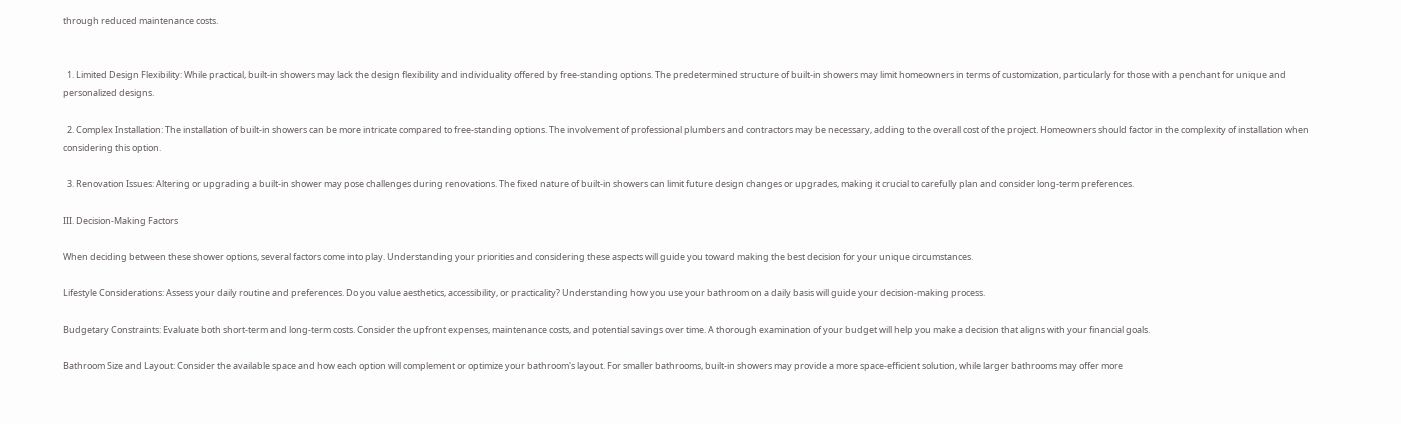through reduced maintenance costs.


  1. Limited Design Flexibility: While practical, built-in showers may lack the design flexibility and individuality offered by free-standing options. The predetermined structure of built-in showers may limit homeowners in terms of customization, particularly for those with a penchant for unique and personalized designs.

  2. Complex Installation: The installation of built-in showers can be more intricate compared to free-standing options. The involvement of professional plumbers and contractors may be necessary, adding to the overall cost of the project. Homeowners should factor in the complexity of installation when considering this option.

  3. Renovation Issues: Altering or upgrading a built-in shower may pose challenges during renovations. The fixed nature of built-in showers can limit future design changes or upgrades, making it crucial to carefully plan and consider long-term preferences.

III. Decision-Making Factors

When deciding between these shower options, several factors come into play. Understanding your priorities and considering these aspects will guide you toward making the best decision for your unique circumstances.

Lifestyle Considerations: Assess your daily routine and preferences. Do you value aesthetics, accessibility, or practicality? Understanding how you use your bathroom on a daily basis will guide your decision-making process.

Budgetary Constraints: Evaluate both short-term and long-term costs. Consider the upfront expenses, maintenance costs, and potential savings over time. A thorough examination of your budget will help you make a decision that aligns with your financial goals.

Bathroom Size and Layout: Consider the available space and how each option will complement or optimize your bathroom's layout. For smaller bathrooms, built-in showers may provide a more space-efficient solution, while larger bathrooms may offer more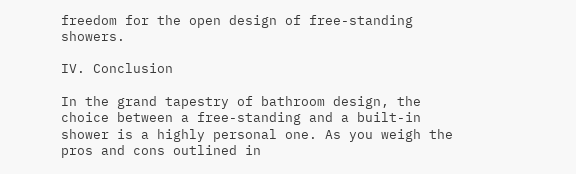freedom for the open design of free-standing showers.

IV. Conclusion

In the grand tapestry of bathroom design, the choice between a free-standing and a built-in shower is a highly personal one. As you weigh the pros and cons outlined in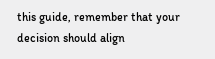this guide, remember that your decision should align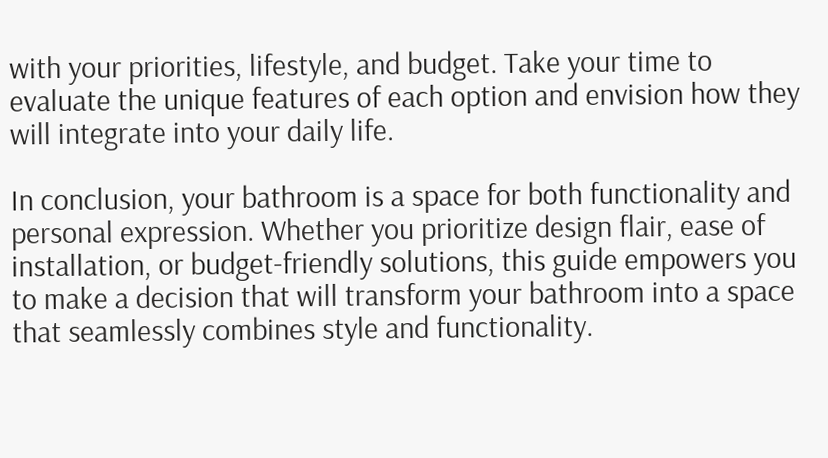with your priorities, lifestyle, and budget. Take your time to evaluate the unique features of each option and envision how they will integrate into your daily life.

In conclusion, your bathroom is a space for both functionality and personal expression. Whether you prioritize design flair, ease of installation, or budget-friendly solutions, this guide empowers you to make a decision that will transform your bathroom into a space that seamlessly combines style and functionality.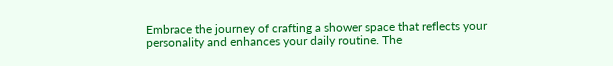Embrace the journey of crafting a shower space that reflects your personality and enhances your daily routine. The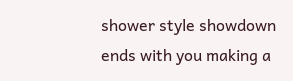shower style showdown ends with you making a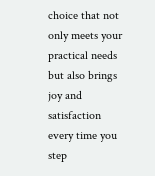choice that not only meets your practical needs but also brings joy and satisfaction every time you step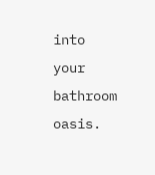into your bathroom oasis.